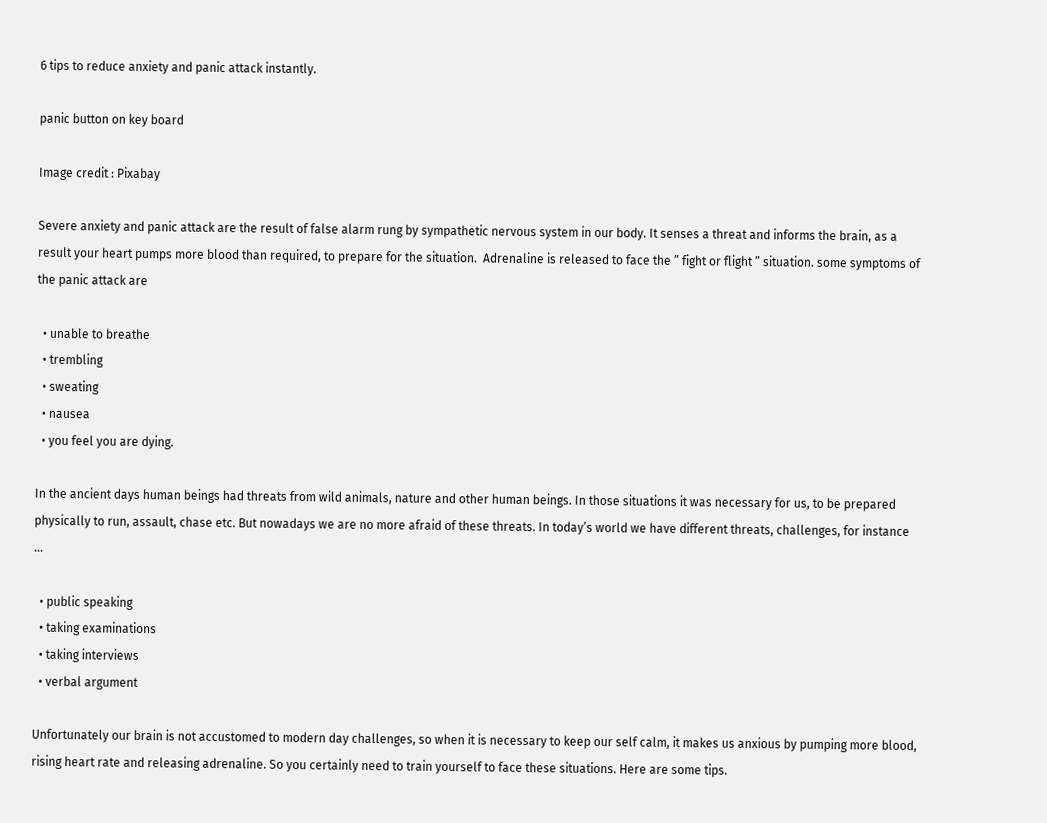6 tips to reduce anxiety and panic attack instantly.

panic button on key board

Image credit : Pixabay

Severe anxiety and panic attack are the result of false alarm rung by sympathetic nervous system in our body. It senses a threat and informs the brain, as a result your heart pumps more blood than required, to prepare for the situation.  Adrenaline is released to face the ” fight or flight ” situation. some symptoms of the panic attack are

  • unable to breathe
  • trembling
  • sweating
  • nausea
  • you feel you are dying.

In the ancient days human beings had threats from wild animals, nature and other human beings. In those situations it was necessary for us, to be prepared physically to run, assault, chase etc. But nowadays we are no more afraid of these threats. In today’s world we have different threats, challenges, for instance …

  • public speaking
  • taking examinations
  • taking interviews
  • verbal argument

Unfortunately our brain is not accustomed to modern day challenges, so when it is necessary to keep our self calm, it makes us anxious by pumping more blood, rising heart rate and releasing adrenaline. So you certainly need to train yourself to face these situations. Here are some tips.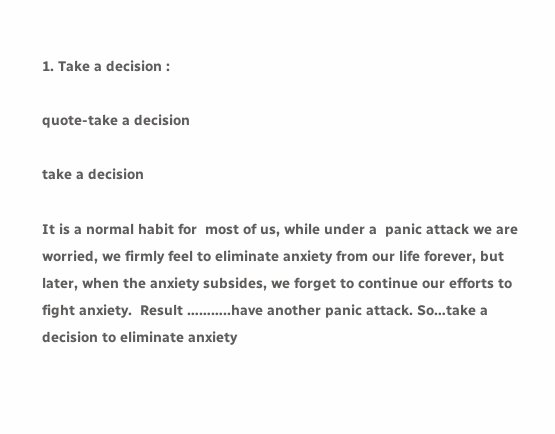1. Take a decision :

quote-take a decision

take a decision

It is a normal habit for  most of us, while under a  panic attack we are worried, we firmly feel to eliminate anxiety from our life forever, but later, when the anxiety subsides, we forget to continue our efforts to fight anxiety.  Result ………..have another panic attack. So…take a decision to eliminate anxiety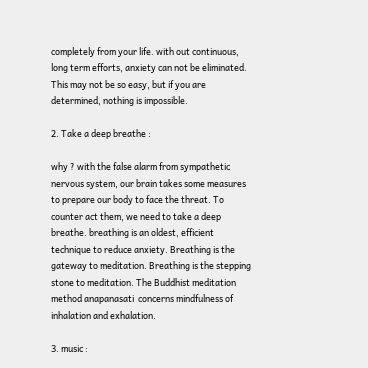completely from your life. with out continuous, long term efforts, anxiety can not be eliminated. This may not be so easy, but if you are determined, nothing is impossible.

2. Take a deep breathe :

why ? with the false alarm from sympathetic nervous system, our brain takes some measures to prepare our body to face the threat. To counter act them, we need to take a deep breathe. breathing is an oldest, efficient technique to reduce anxiety. Breathing is the gateway to meditation. Breathing is the stepping stone to meditation. The Buddhist meditation method anapanasati  concerns mindfulness of inhalation and exhalation.

3. music :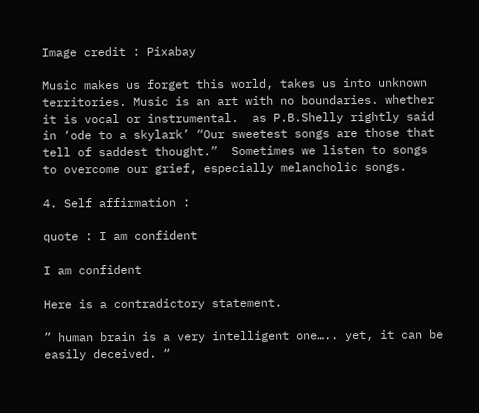Image credit : Pixabay

Music makes us forget this world, takes us into unknown territories. Music is an art with no boundaries. whether it is vocal or instrumental.  as P.B.Shelly rightly said in ‘ode to a skylark’ “Our sweetest songs are those that tell of saddest thought.”  Sometimes we listen to songs to overcome our grief, especially melancholic songs.

4. Self affirmation :

quote : I am confident

I am confident

Here is a contradictory statement.

” human brain is a very intelligent one….. yet, it can be easily deceived. “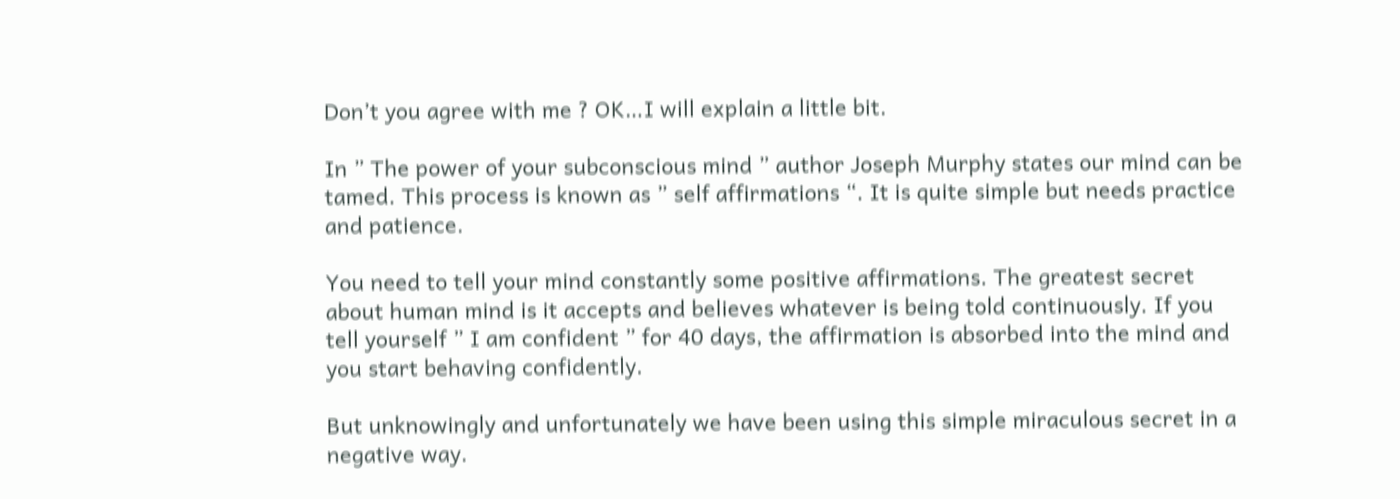Don’t you agree with me ? OK…I will explain a little bit.

In ” The power of your subconscious mind ” author Joseph Murphy states our mind can be tamed. This process is known as ” self affirmations “. It is quite simple but needs practice and patience.

You need to tell your mind constantly some positive affirmations. The greatest secret about human mind is it accepts and believes whatever is being told continuously. If you tell yourself ” I am confident ” for 40 days, the affirmation is absorbed into the mind and  you start behaving confidently.

But unknowingly and unfortunately we have been using this simple miraculous secret in a negative way.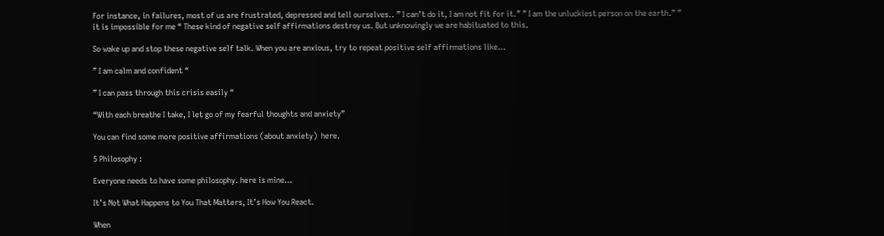For instance, in failures, most of us are frustrated, depressed and tell ourselves.. ” I can’t do it, I am not fit for it.” ” I am the unluckiest person on the earth.” ” it is impossible for me “ These kind of negative self affirmations destroy us. But unknowingly we are habituated to this.

So wake up and stop these negative self talk. When you are anxious, try to repeat positive self affirmations like…

” I am calm and confident “

” I can pass through this crisis easily “

“With each breathe I take, I let go of my fearful thoughts and anxiety”

You can find some more positive affirmations (about anxiety)  here.

5 Philosophy :

Everyone needs to have some philosophy. here is mine…

It’s Not What Happens to You That Matters, It’s How You React.

When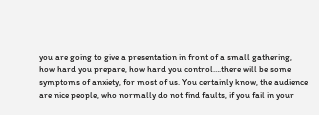you are going to give a presentation in front of a small gathering, how hard you prepare, how hard you control….there will be some symptoms of anxiety, for most of us. You certainly know, the audience are nice people, who normally do not find faults, if you fail in your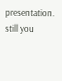presentation. still you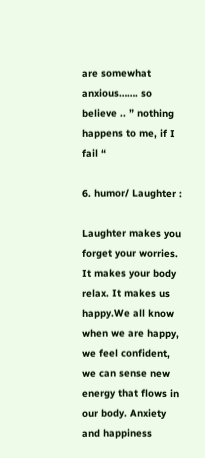are somewhat anxious……. so believe .. ” nothing happens to me, if I fail “

6. humor/ Laughter :

Laughter makes you forget your worries. It makes your body relax. It makes us happy.We all know when we are happy, we feel confident, we can sense new energy that flows in our body. Anxiety and happiness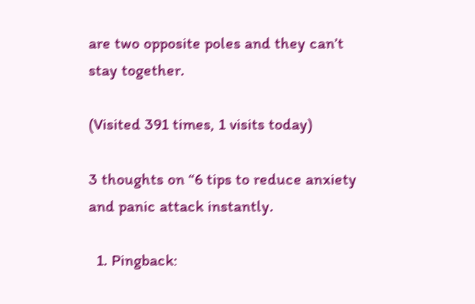are two opposite poles and they can’t stay together.

(Visited 391 times, 1 visits today)

3 thoughts on “6 tips to reduce anxiety and panic attack instantly.

  1. Pingback: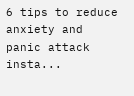6 tips to reduce anxiety and panic attack insta...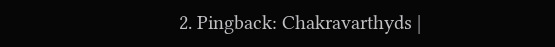2. Pingback: Chakravarthyds |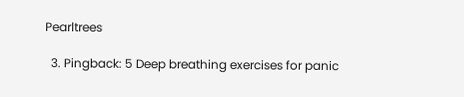Pearltrees

  3. Pingback: 5 Deep breathing exercises for panic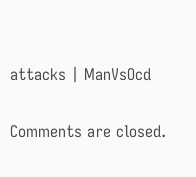attacks | ManVsOcd

Comments are closed.